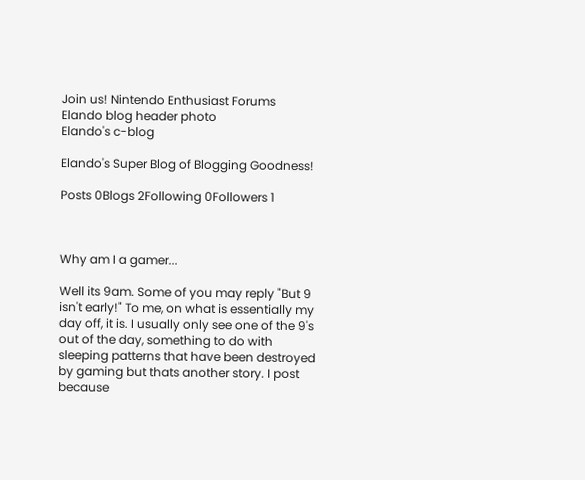Join us! Nintendo Enthusiast Forums
Elando blog header photo
Elando's c-blog

Elando's Super Blog of Blogging Goodness!

Posts 0Blogs 2Following 0Followers 1



Why am I a gamer...

Well its 9am. Some of you may reply "But 9 isn't early!" To me, on what is essentially my day off, it is. I usually only see one of the 9's out of the day, something to do with sleeping patterns that have been destroyed by gaming but thats another story. I post because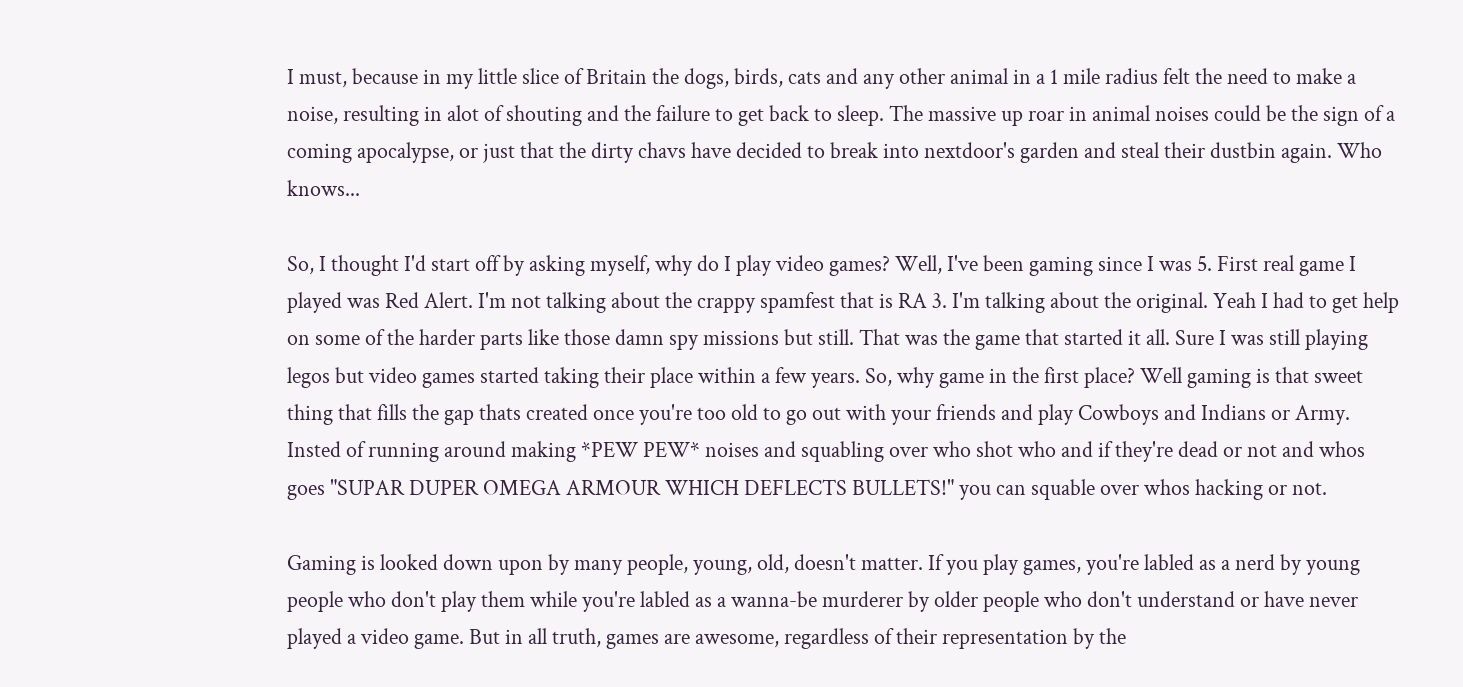I must, because in my little slice of Britain the dogs, birds, cats and any other animal in a 1 mile radius felt the need to make a noise, resulting in alot of shouting and the failure to get back to sleep. The massive up roar in animal noises could be the sign of a coming apocalypse, or just that the dirty chavs have decided to break into nextdoor's garden and steal their dustbin again. Who knows...

So, I thought I'd start off by asking myself, why do I play video games? Well, I've been gaming since I was 5. First real game I played was Red Alert. I'm not talking about the crappy spamfest that is RA 3. I'm talking about the original. Yeah I had to get help on some of the harder parts like those damn spy missions but still. That was the game that started it all. Sure I was still playing legos but video games started taking their place within a few years. So, why game in the first place? Well gaming is that sweet thing that fills the gap thats created once you're too old to go out with your friends and play Cowboys and Indians or Army. Insted of running around making *PEW PEW* noises and squabling over who shot who and if they're dead or not and whos goes "SUPAR DUPER OMEGA ARMOUR WHICH DEFLECTS BULLETS!" you can squable over whos hacking or not.

Gaming is looked down upon by many people, young, old, doesn't matter. If you play games, you're labled as a nerd by young people who don't play them while you're labled as a wanna-be murderer by older people who don't understand or have never played a video game. But in all truth, games are awesome, regardless of their representation by the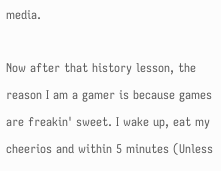media.

Now after that history lesson, the reason I am a gamer is because games are freakin' sweet. I wake up, eat my cheerios and within 5 minutes (Unless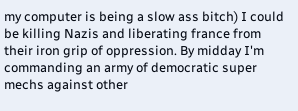my computer is being a slow ass bitch) I could be killing Nazis and liberating france from their iron grip of oppression. By midday I'm commanding an army of democratic super mechs against other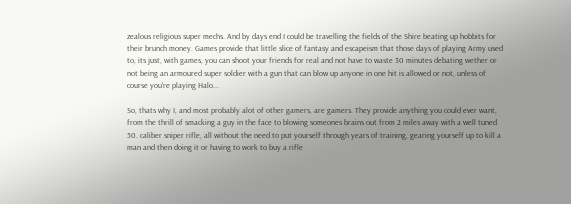zealous religious super mechs. And by days end I could be travelling the fields of the Shire beating up hobbits for their brunch money. Games provide that little slice of fantasy and escapeism that those days of playing Army used to, its just, with games, you can shoot your friends for real and not have to waste 30 minutes debating wether or not being an armoured super soldier with a gun that can blow up anyone in one hit is allowed or not, unless of course you're playing Halo...

So, thats why I, and most probably alot of other gamers, are gamers. They provide anything you could ever want, from the thrill of smacking a guy in the face to blowing someones brains out from 2 miles away with a well tuned 50. caliber sniper rifle, all without the need to put yourself through years of training, gearing yourself up to kill a man and then doing it or having to work to buy a rifle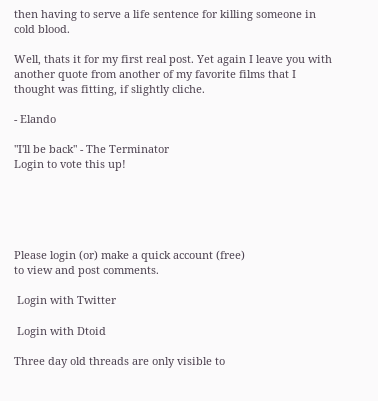then having to serve a life sentence for killing someone in cold blood.

Well, thats it for my first real post. Yet again I leave you with another quote from another of my favorite films that I thought was fitting, if slightly cliche.

- Elando

"I'll be back" - The Terminator
Login to vote this up!





Please login (or) make a quick account (free)
to view and post comments.

 Login with Twitter

 Login with Dtoid

Three day old threads are only visible to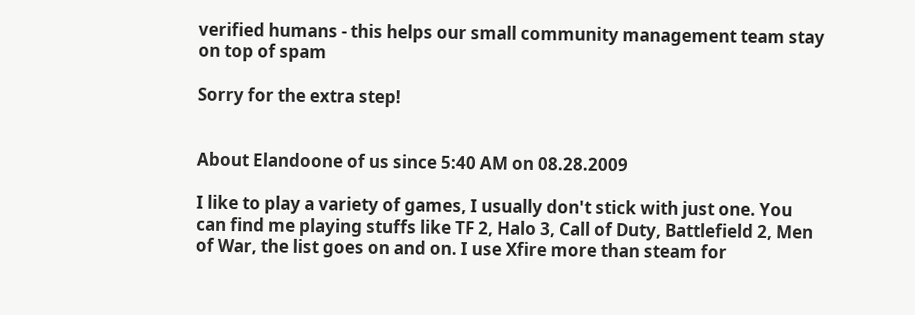verified humans - this helps our small community management team stay on top of spam

Sorry for the extra step!


About Elandoone of us since 5:40 AM on 08.28.2009

I like to play a variety of games, I usually don't stick with just one. You can find me playing stuffs like TF 2, Halo 3, Call of Duty, Battlefield 2, Men of War, the list goes on and on. I use Xfire more than steam for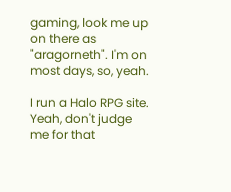gaming, look me up on there as "aragorneth". I'm on most days, so, yeah.

I run a Halo RPG site. Yeah, don't judge me for that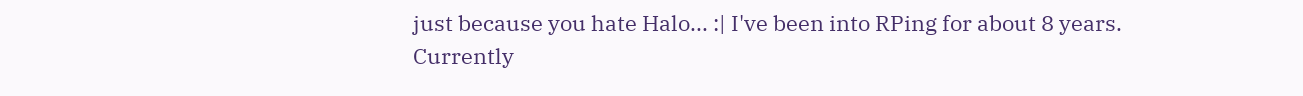just because you hate Halo... :| I've been into RPing for about 8 years. Currently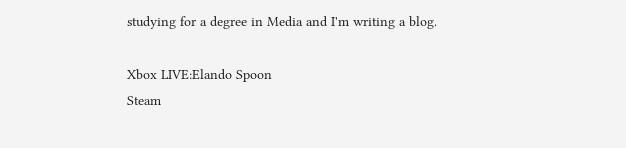studying for a degree in Media and I'm writing a blog.

Xbox LIVE:Elando Spoon
Steam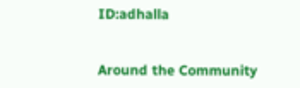ID:adhalla


Around the Community